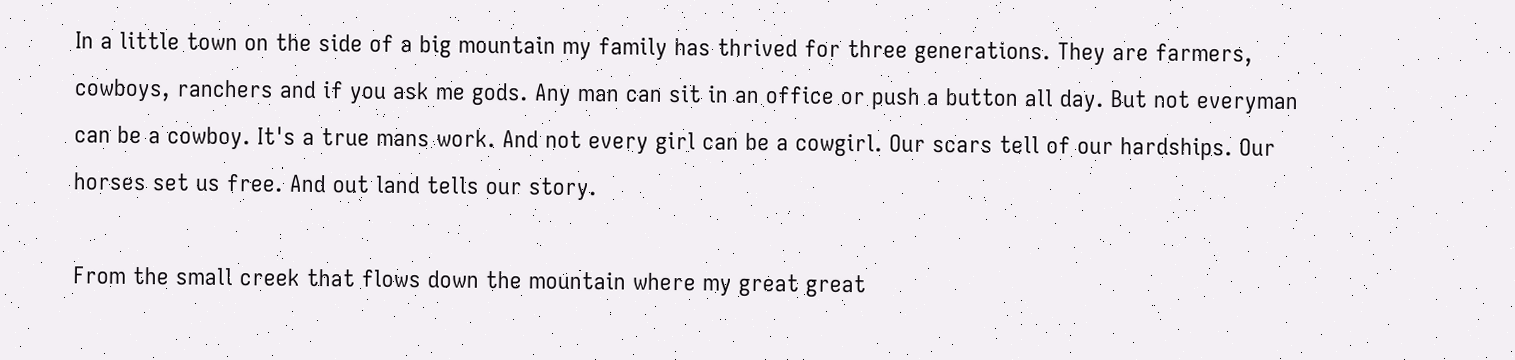In a little town on the side of a big mountain my family has thrived for three generations. They are farmers, cowboys, ranchers and if you ask me gods. Any man can sit in an office or push a button all day. But not everyman can be a cowboy. It's a true mans work. And not every girl can be a cowgirl. Our scars tell of our hardships. Our horses set us free. And out land tells our story.

From the small creek that flows down the mountain where my great great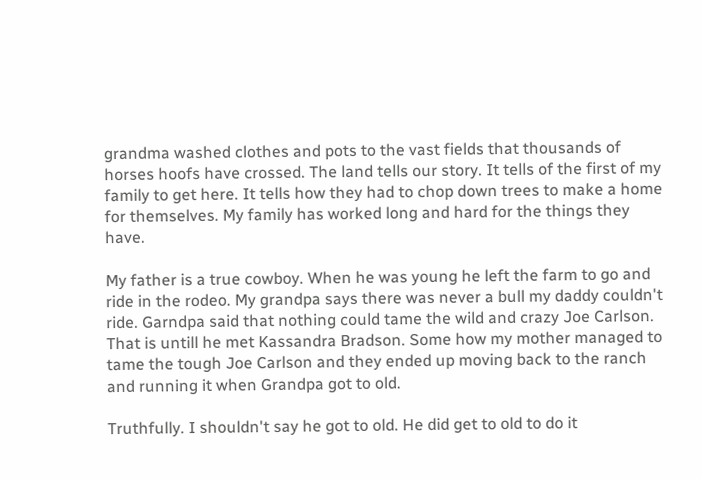grandma washed clothes and pots to the vast fields that thousands of horses hoofs have crossed. The land tells our story. It tells of the first of my family to get here. It tells how they had to chop down trees to make a home for themselves. My family has worked long and hard for the things they have.

My father is a true cowboy. When he was young he left the farm to go and ride in the rodeo. My grandpa says there was never a bull my daddy couldn't ride. Garndpa said that nothing could tame the wild and crazy Joe Carlson. That is untill he met Kassandra Bradson. Some how my mother managed to tame the tough Joe Carlson and they ended up moving back to the ranch and running it when Grandpa got to old.

Truthfully. I shouldn't say he got to old. He did get to old to do it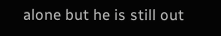alone but he is still out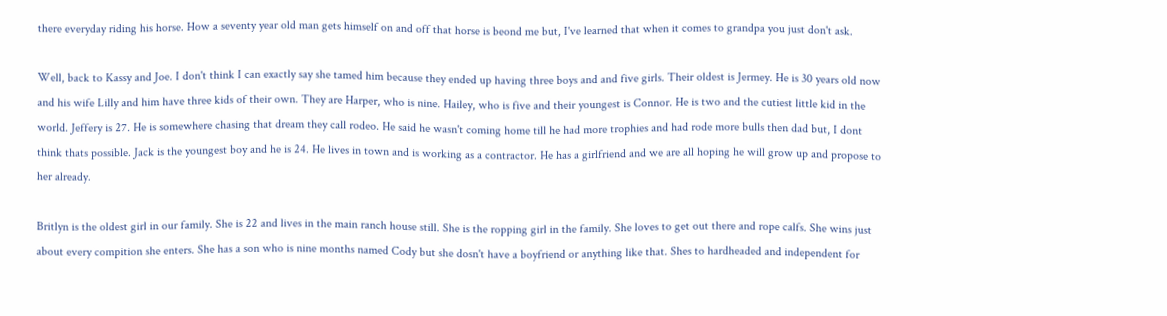there everyday riding his horse. How a seventy year old man gets himself on and off that horse is beond me but, I've learned that when it comes to grandpa you just don't ask.

Well, back to Kassy and Joe. I don't think I can exactly say she tamed him because they ended up having three boys and and five girls. Their oldest is Jermey. He is 30 years old now and his wife Lilly and him have three kids of their own. They are Harper, who is nine. Hailey, who is five and their youngest is Connor. He is two and the cutiest little kid in the world. Jeffery is 27. He is somewhere chasing that dream they call rodeo. He said he wasn't coming home till he had more trophies and had rode more bulls then dad but, I dont think thats possible. Jack is the youngest boy and he is 24. He lives in town and is working as a contractor. He has a girlfriend and we are all hoping he will grow up and propose to her already.

Britlyn is the oldest girl in our family. She is 22 and lives in the main ranch house still. She is the ropping girl in the family. She loves to get out there and rope calfs. She wins just about every compition she enters. She has a son who is nine months named Cody but she dosn't have a boyfriend or anything like that. Shes to hardheaded and independent for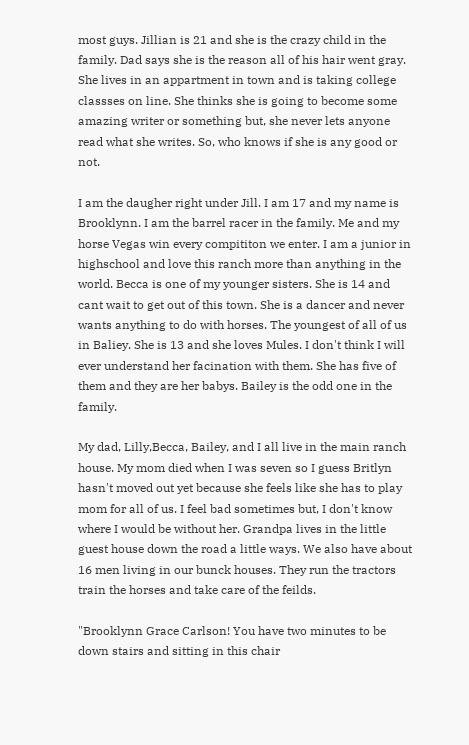most guys. Jillian is 21 and she is the crazy child in the family. Dad says she is the reason all of his hair went gray. She lives in an appartment in town and is taking college classses on line. She thinks she is going to become some amazing writer or something but, she never lets anyone read what she writes. So, who knows if she is any good or not.

I am the daugher right under Jill. I am 17 and my name is Brooklynn. I am the barrel racer in the family. Me and my horse Vegas win every compititon we enter. I am a junior in highschool and love this ranch more than anything in the world. Becca is one of my younger sisters. She is 14 and cant wait to get out of this town. She is a dancer and never wants anything to do with horses. The youngest of all of us in Baliey. She is 13 and she loves Mules. I don't think I will ever understand her facination with them. She has five of them and they are her babys. Bailey is the odd one in the family.

My dad, Lilly,Becca, Bailey, and I all live in the main ranch house. My mom died when I was seven so I guess Britlyn hasn't moved out yet because she feels like she has to play mom for all of us. I feel bad sometimes but, I don't know where I would be without her. Grandpa lives in the little guest house down the road a little ways. We also have about 16 men living in our bunck houses. They run the tractors train the horses and take care of the feilds.

"Brooklynn Grace Carlson! You have two minutes to be down stairs and sitting in this chair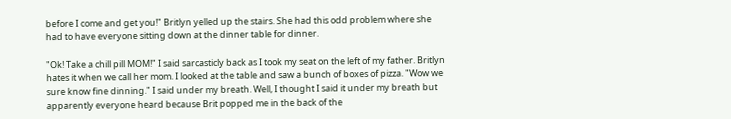before I come and get you!" Britlyn yelled up the stairs. She had this odd problem where she had to have everyone sitting down at the dinner table for dinner.

"Ok! Take a chill pill MOM!" I said sarcasticly back as I took my seat on the left of my father. Britlyn hates it when we call her mom. I looked at the table and saw a bunch of boxes of pizza. "Wow we sure know fine dinning." I said under my breath. Well, I thought I said it under my breath but apparently everyone heard because Brit popped me in the back of the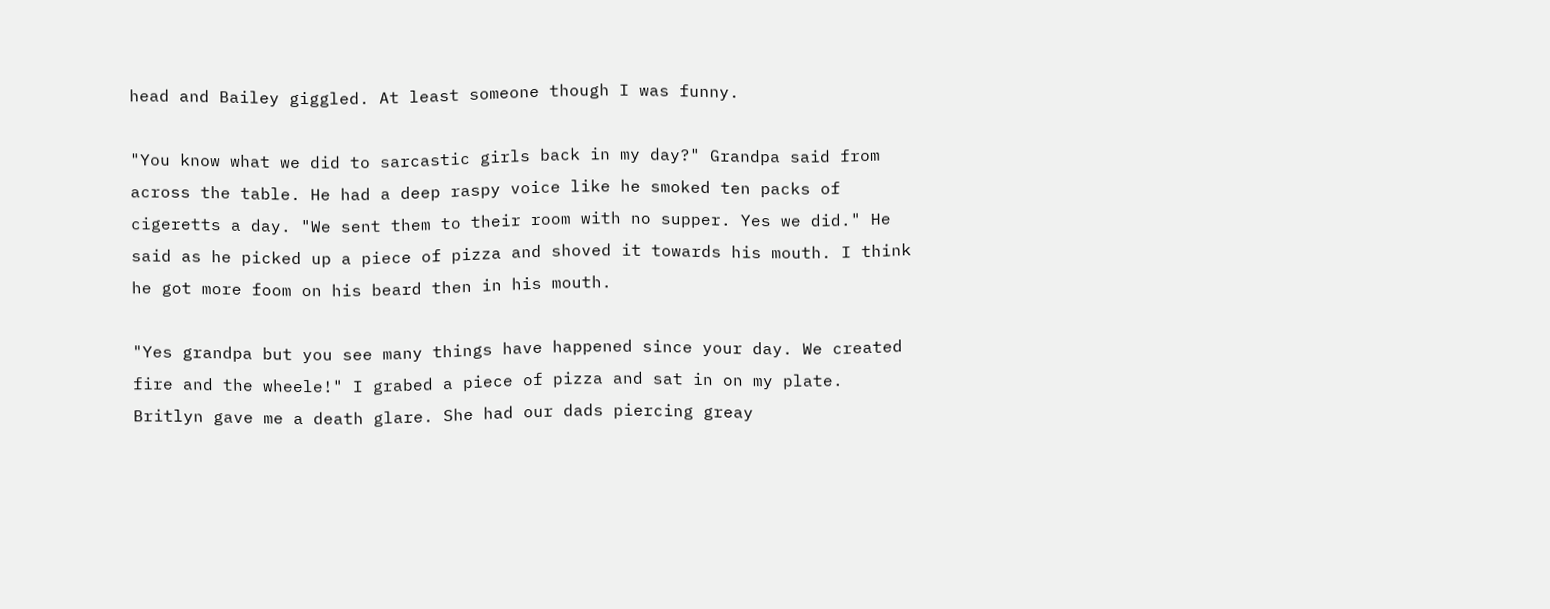head and Bailey giggled. At least someone though I was funny.

"You know what we did to sarcastic girls back in my day?" Grandpa said from across the table. He had a deep raspy voice like he smoked ten packs of cigeretts a day. "We sent them to their room with no supper. Yes we did." He said as he picked up a piece of pizza and shoved it towards his mouth. I think he got more foom on his beard then in his mouth.

"Yes grandpa but you see many things have happened since your day. We created fire and the wheele!" I grabed a piece of pizza and sat in on my plate. Britlyn gave me a death glare. She had our dads piercing greay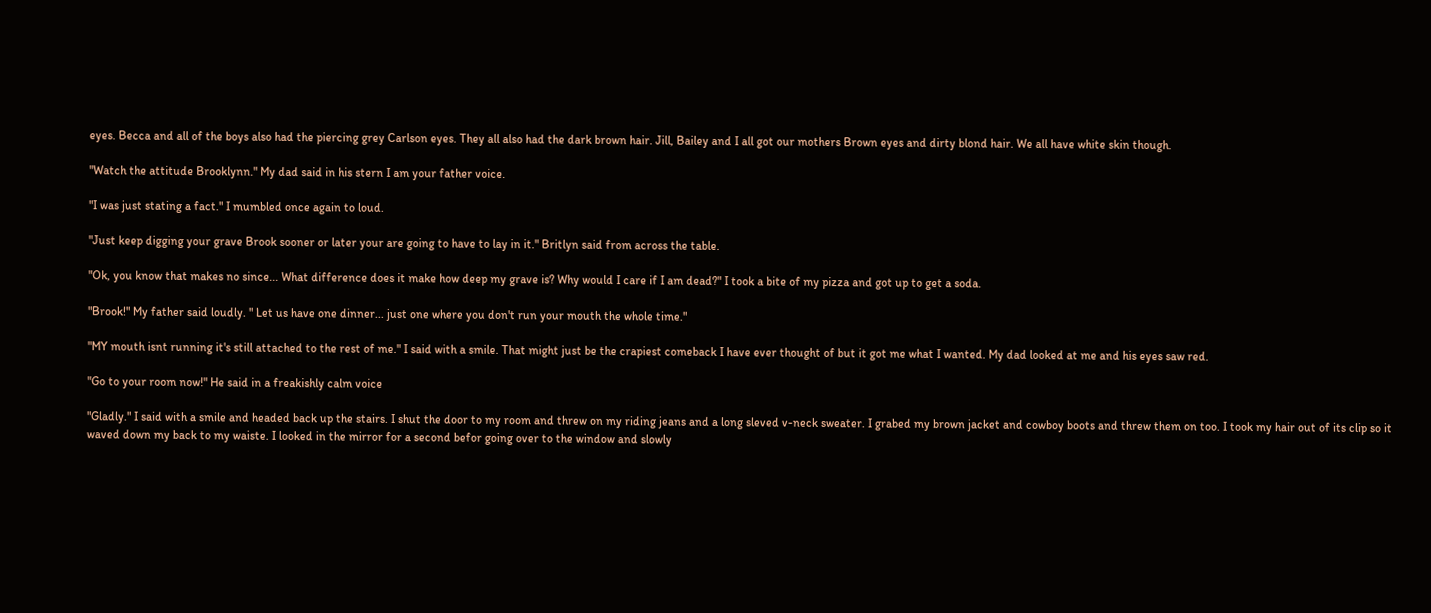eyes. Becca and all of the boys also had the piercing grey Carlson eyes. They all also had the dark brown hair. Jill, Bailey and I all got our mothers Brown eyes and dirty blond hair. We all have white skin though.

"Watch the attitude Brooklynn." My dad said in his stern I am your father voice.

"I was just stating a fact." I mumbled once again to loud.

"Just keep digging your grave Brook sooner or later your are going to have to lay in it." Britlyn said from across the table.

"Ok, you know that makes no since... What difference does it make how deep my grave is? Why would I care if I am dead?" I took a bite of my pizza and got up to get a soda.

"Brook!" My father said loudly. " Let us have one dinner... just one where you don't run your mouth the whole time."

"MY mouth isnt running it's still attached to the rest of me." I said with a smile. That might just be the crapiest comeback I have ever thought of but it got me what I wanted. My dad looked at me and his eyes saw red.

"Go to your room now!" He said in a freakishly calm voice

"Gladly." I said with a smile and headed back up the stairs. I shut the door to my room and threw on my riding jeans and a long sleved v-neck sweater. I grabed my brown jacket and cowboy boots and threw them on too. I took my hair out of its clip so it waved down my back to my waiste. I looked in the mirror for a second befor going over to the window and slowly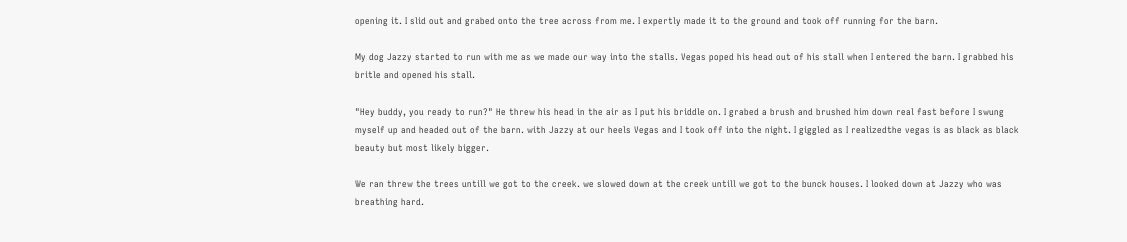opening it. I slid out and grabed onto the tree across from me. I expertly made it to the ground and took off running for the barn.

My dog Jazzy started to run with me as we made our way into the stalls. Vegas poped his head out of his stall when I entered the barn. I grabbed his britle and opened his stall.

"Hey buddy, you ready to run?" He threw his head in the air as I put his briddle on. I grabed a brush and brushed him down real fast before I swung myself up and headed out of the barn. with Jazzy at our heels Vegas and I took off into the night. I giggled as I realizedthe vegas is as black as black beauty but most likely bigger.

We ran threw the trees untill we got to the creek. we slowed down at the creek untill we got to the bunck houses. I looked down at Jazzy who was breathing hard.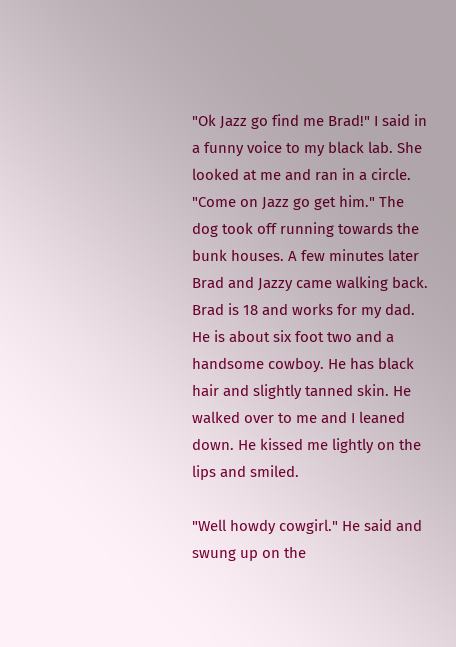"Ok Jazz go find me Brad!" I said in a funny voice to my black lab. She looked at me and ran in a circle. "Come on Jazz go get him." The dog took off running towards the bunk houses. A few minutes later Brad and Jazzy came walking back. Brad is 18 and works for my dad. He is about six foot two and a handsome cowboy. He has black hair and slightly tanned skin. He walked over to me and I leaned down. He kissed me lightly on the lips and smiled.

"Well howdy cowgirl." He said and swung up on the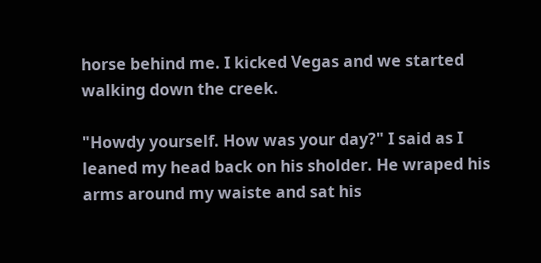horse behind me. I kicked Vegas and we started walking down the creek.

"Howdy yourself. How was your day?" I said as I leaned my head back on his sholder. He wraped his arms around my waiste and sat his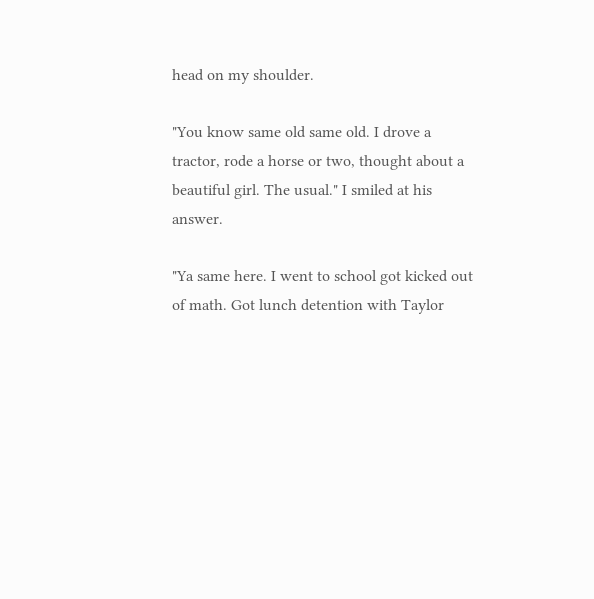head on my shoulder.

"You know same old same old. I drove a tractor, rode a horse or two, thought about a beautiful girl. The usual." I smiled at his answer.

"Ya same here. I went to school got kicked out of math. Got lunch detention with Taylor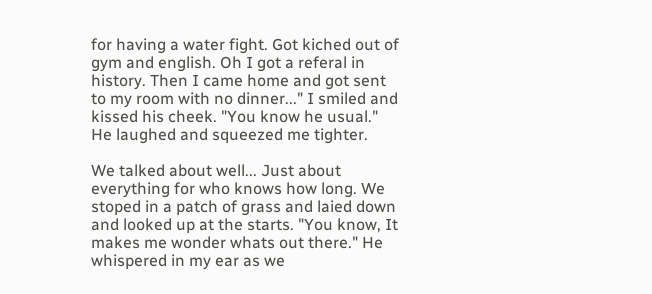for having a water fight. Got kiched out of gym and english. Oh I got a referal in history. Then I came home and got sent to my room with no dinner..." I smiled and kissed his cheek. "You know he usual." He laughed and squeezed me tighter.

We talked about well... Just about everything for who knows how long. We stoped in a patch of grass and laied down and looked up at the starts. "You know, It makes me wonder whats out there." He whispered in my ear as we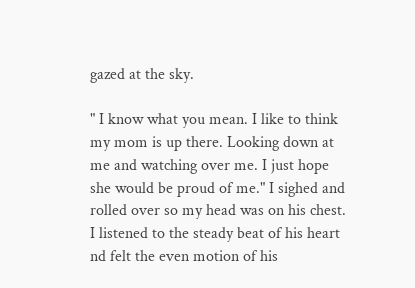gazed at the sky.

" I know what you mean. I like to think my mom is up there. Looking down at me and watching over me. I just hope she would be proud of me." I sighed and rolled over so my head was on his chest. I listened to the steady beat of his heart nd felt the even motion of his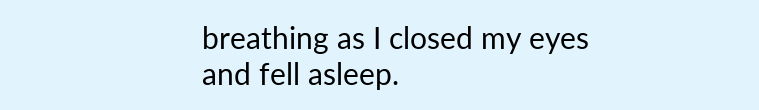breathing as I closed my eyes and fell asleep.